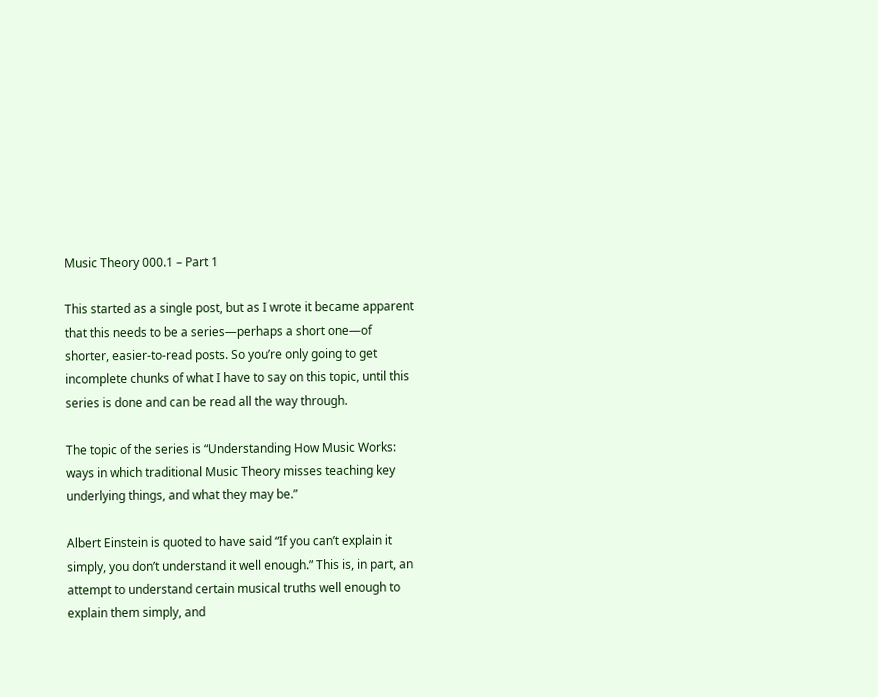Music Theory 000.1 – Part 1

This started as a single post, but as I wrote it became apparent that this needs to be a series—perhaps a short one—of shorter, easier-to-read posts. So you’re only going to get incomplete chunks of what I have to say on this topic, until this series is done and can be read all the way through.

The topic of the series is “Understanding How Music Works: ways in which traditional Music Theory misses teaching key underlying things, and what they may be.”

Albert Einstein is quoted to have said “If you can’t explain it simply, you don’t understand it well enough.” This is, in part, an attempt to understand certain musical truths well enough to explain them simply, and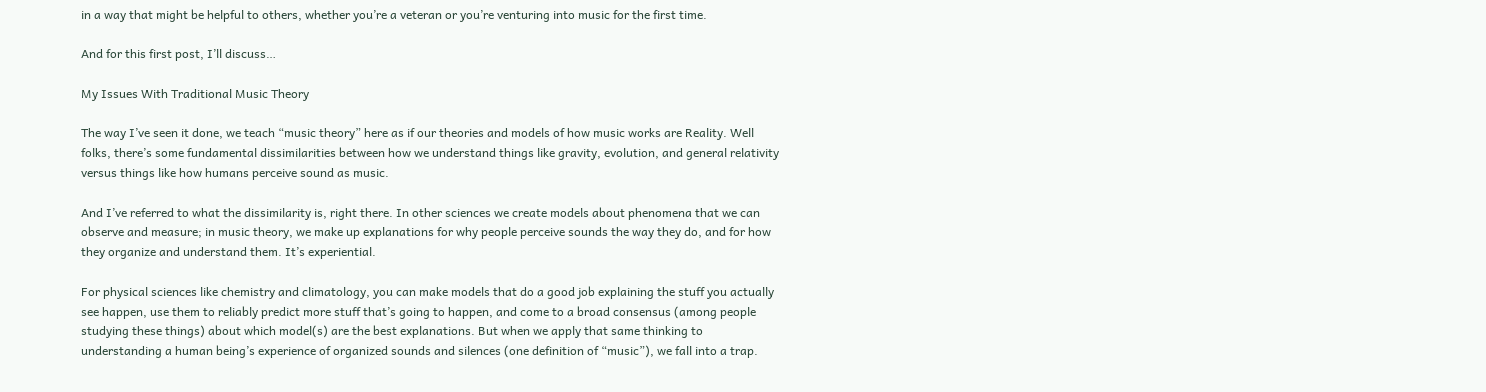in a way that might be helpful to others, whether you’re a veteran or you’re venturing into music for the first time.

And for this first post, I’ll discuss…

My Issues With Traditional Music Theory

The way I’ve seen it done, we teach “music theory” here as if our theories and models of how music works are Reality. Well folks, there’s some fundamental dissimilarities between how we understand things like gravity, evolution, and general relativity versus things like how humans perceive sound as music.

And I’ve referred to what the dissimilarity is, right there. In other sciences we create models about phenomena that we can observe and measure; in music theory, we make up explanations for why people perceive sounds the way they do, and for how they organize and understand them. It’s experiential.

For physical sciences like chemistry and climatology, you can make models that do a good job explaining the stuff you actually see happen, use them to reliably predict more stuff that’s going to happen, and come to a broad consensus (among people studying these things) about which model(s) are the best explanations. But when we apply that same thinking to understanding a human being’s experience of organized sounds and silences (one definition of “music”), we fall into a trap.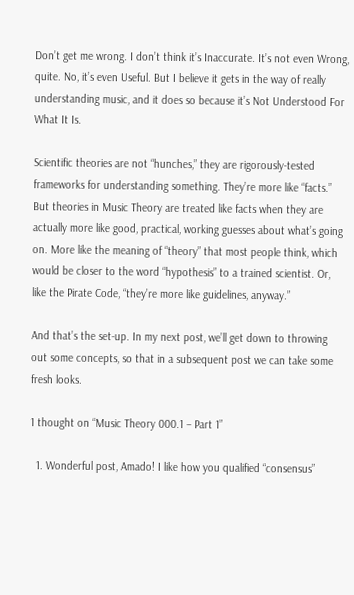Don’t get me wrong. I don’t think it’s Inaccurate. It’s not even Wrong, quite. No, it’s even Useful. But I believe it gets in the way of really understanding music, and it does so because it’s Not Understood For What It Is.

Scientific theories are not “hunches,” they are rigorously-tested frameworks for understanding something. They’re more like “facts.” But theories in Music Theory are treated like facts when they are actually more like good, practical, working guesses about what’s going on. More like the meaning of “theory” that most people think, which would be closer to the word “hypothesis” to a trained scientist. Or, like the Pirate Code, “they’re more like guidelines, anyway.”

And that’s the set-up. In my next post, we’ll get down to throwing out some concepts, so that in a subsequent post we can take some fresh looks.

1 thought on “Music Theory 000.1 – Part 1”

  1. Wonderful post, Amado! I like how you qualified “consensus”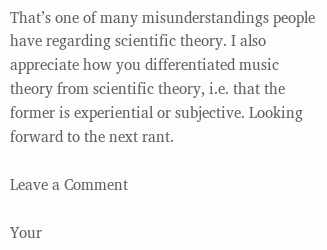That’s one of many misunderstandings people have regarding scientific theory. I also appreciate how you differentiated music theory from scientific theory, i.e. that the former is experiential or subjective. Looking forward to the next rant.

Leave a Comment

Your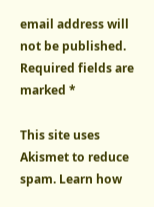email address will not be published. Required fields are marked *

This site uses Akismet to reduce spam. Learn how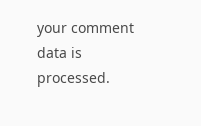your comment data is processed.